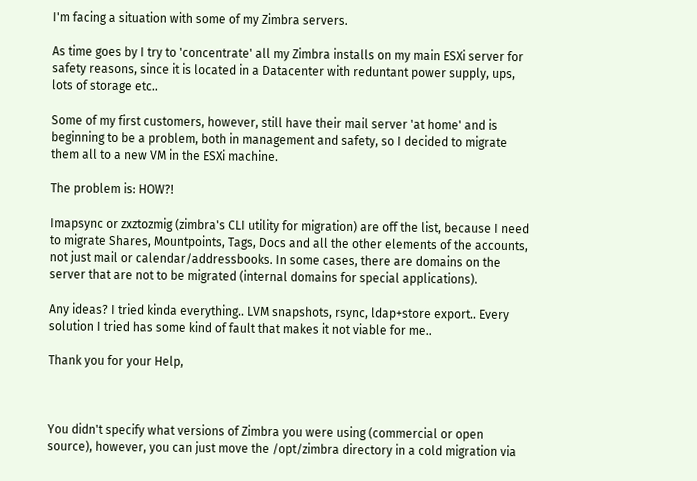I'm facing a situation with some of my Zimbra servers.

As time goes by I try to 'concentrate' all my Zimbra installs on my main ESXi server for safety reasons, since it is located in a Datacenter with reduntant power supply, ups, lots of storage etc..

Some of my first customers, however, still have their mail server 'at home' and is beginning to be a problem, both in management and safety, so I decided to migrate them all to a new VM in the ESXi machine.

The problem is: HOW?!

Imapsync or zxztozmig (zimbra's CLI utility for migration) are off the list, because I need to migrate Shares, Mountpoints, Tags, Docs and all the other elements of the accounts, not just mail or calendar/addressbooks. In some cases, there are domains on the server that are not to be migrated (internal domains for special applications).

Any ideas? I tried kinda everything.. LVM snapshots, rsync, ldap+store export.. Every solution I tried has some kind of fault that makes it not viable for me..

Thank you for your Help,



You didn't specify what versions of Zimbra you were using (commercial or open source), however, you can just move the /opt/zimbra directory in a cold migration via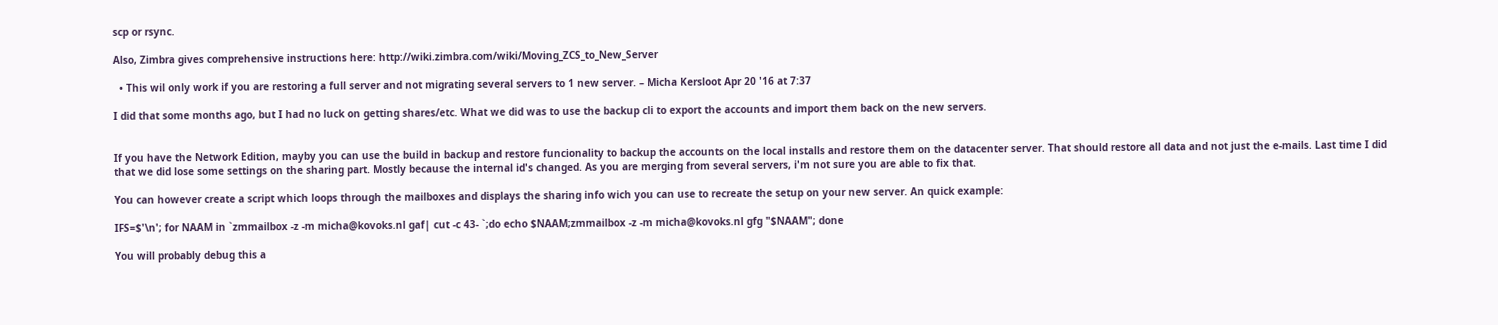scp or rsync.

Also, Zimbra gives comprehensive instructions here: http://wiki.zimbra.com/wiki/Moving_ZCS_to_New_Server

  • This wil only work if you are restoring a full server and not migrating several servers to 1 new server. – Micha Kersloot Apr 20 '16 at 7:37

I did that some months ago, but I had no luck on getting shares/etc. What we did was to use the backup cli to export the accounts and import them back on the new servers.


If you have the Network Edition, mayby you can use the build in backup and restore funcionality to backup the accounts on the local installs and restore them on the datacenter server. That should restore all data and not just the e-mails. Last time I did that we did lose some settings on the sharing part. Mostly because the internal id's changed. As you are merging from several servers, i'm not sure you are able to fix that.

You can however create a script which loops through the mailboxes and displays the sharing info wich you can use to recreate the setup on your new server. An quick example:

IFS=$'\n'; for NAAM in `zmmailbox -z -m micha@kovoks.nl gaf| cut -c 43- `;do echo $NAAM;zmmailbox -z -m micha@kovoks.nl gfg "$NAAM"; done

You will probably debug this a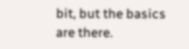bit, but the basics are there.